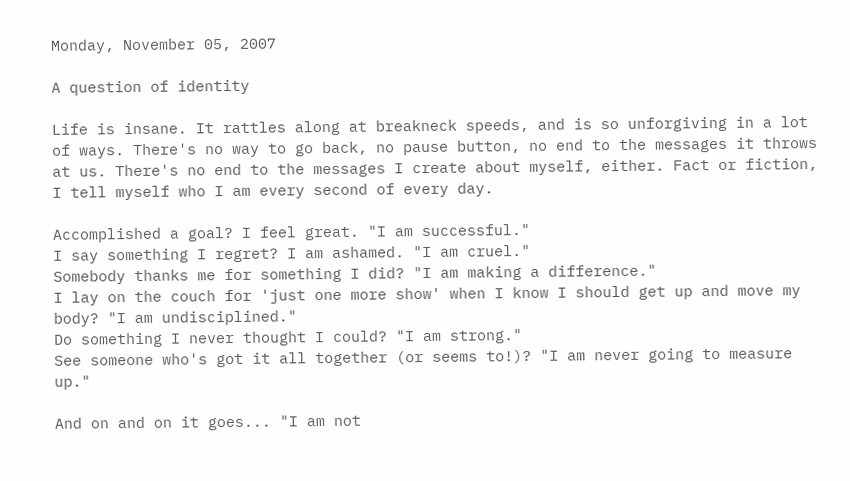Monday, November 05, 2007

A question of identity

Life is insane. It rattles along at breakneck speeds, and is so unforgiving in a lot of ways. There's no way to go back, no pause button, no end to the messages it throws at us. There's no end to the messages I create about myself, either. Fact or fiction, I tell myself who I am every second of every day.

Accomplished a goal? I feel great. "I am successful."
I say something I regret? I am ashamed. "I am cruel."
Somebody thanks me for something I did? "I am making a difference."
I lay on the couch for 'just one more show' when I know I should get up and move my body? "I am undisciplined."
Do something I never thought I could? "I am strong."
See someone who's got it all together (or seems to!)? "I am never going to measure up."

And on and on it goes... "I am not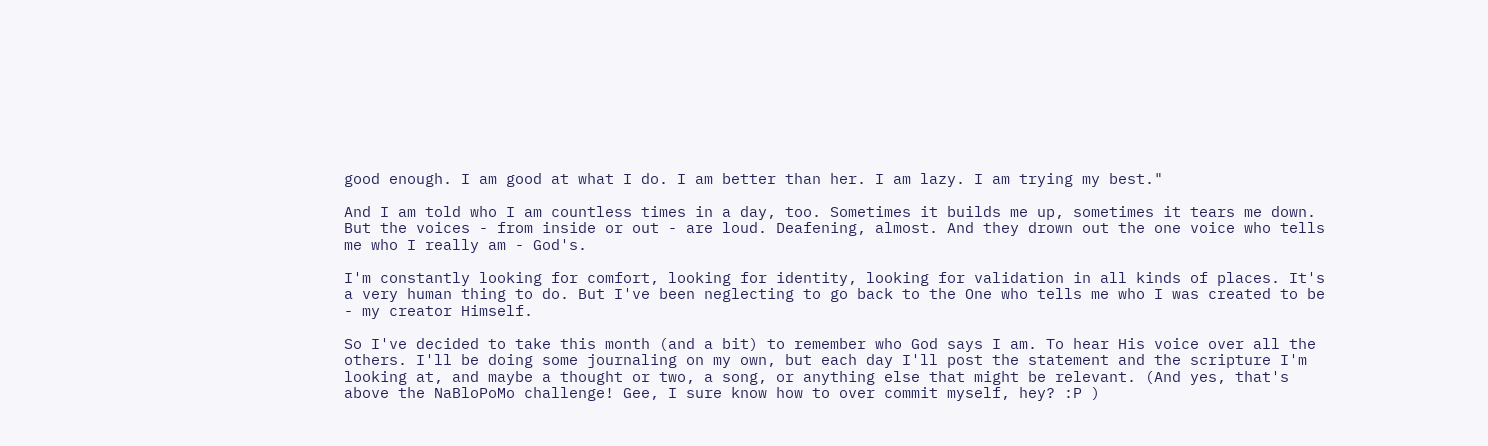good enough. I am good at what I do. I am better than her. I am lazy. I am trying my best."

And I am told who I am countless times in a day, too. Sometimes it builds me up, sometimes it tears me down. But the voices - from inside or out - are loud. Deafening, almost. And they drown out the one voice who tells me who I really am - God's.

I'm constantly looking for comfort, looking for identity, looking for validation in all kinds of places. It's a very human thing to do. But I've been neglecting to go back to the One who tells me who I was created to be - my creator Himself.

So I've decided to take this month (and a bit) to remember who God says I am. To hear His voice over all the others. I'll be doing some journaling on my own, but each day I'll post the statement and the scripture I'm looking at, and maybe a thought or two, a song, or anything else that might be relevant. (And yes, that's above the NaBloPoMo challenge! Gee, I sure know how to over commit myself, hey? :P )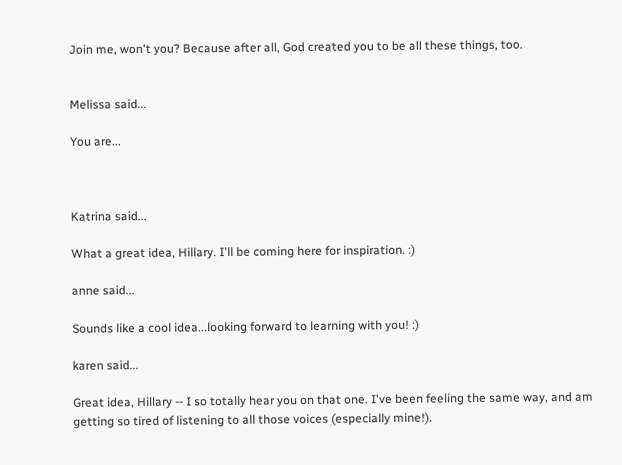Join me, won't you? Because after all, God created you to be all these things, too.


Melissa said...

You are...



Katrina said...

What a great idea, Hillary. I'll be coming here for inspiration. :)

anne said...

Sounds like a cool idea...looking forward to learning with you! :)

karen said...

Great idea, Hillary -- I so totally hear you on that one. I've been feeling the same way, and am getting so tired of listening to all those voices (especially mine!).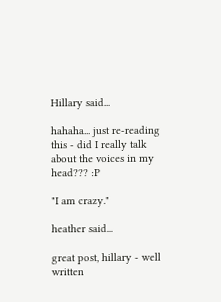Hillary said...

hahaha... just re-reading this - did I really talk about the voices in my head??? :P

"I am crazy."

heather said...

great post, hillary - well written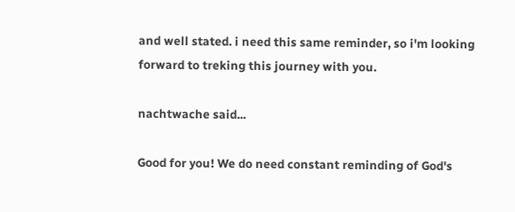and well stated. i need this same reminder, so i'm looking forward to treking this journey with you.

nachtwache said...

Good for you! We do need constant reminding of God's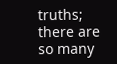truths; there are so many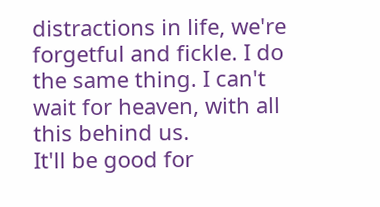distractions in life, we're forgetful and fickle. I do the same thing. I can't wait for heaven, with all this behind us.
It'll be good for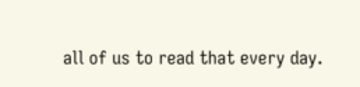all of us to read that every day.